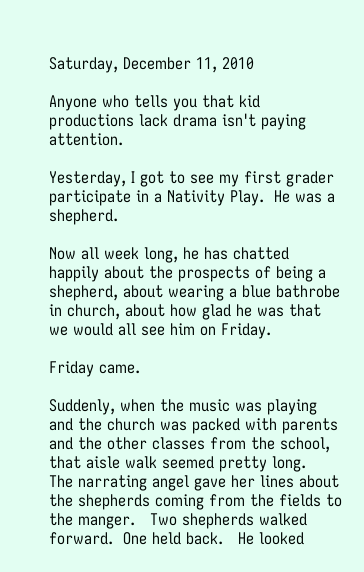Saturday, December 11, 2010

Anyone who tells you that kid productions lack drama isn't paying attention.

Yesterday, I got to see my first grader participate in a Nativity Play.  He was a shepherd.

Now all week long, he has chatted happily about the prospects of being a shepherd, about wearing a blue bathrobe in church, about how glad he was that we would all see him on Friday.

Friday came.

Suddenly, when the music was playing and the church was packed with parents and the other classes from the school, that aisle walk seemed pretty long.   The narrating angel gave her lines about the shepherds coming from the fields to the manger.   Two shepherds walked forward.  One held back.   He looked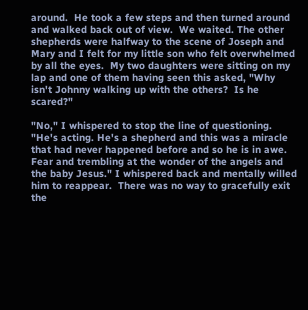around.  He took a few steps and then turned around and walked back out of view.  We waited. The other shepherds were halfway to the scene of Joseph and Mary and I felt for my little son who felt overwhelmed by all the eyes.  My two daughters were sitting on my lap and one of them having seen this asked, "Why isn't Johnny walking up with the others?  Is he scared?"

"No," I whispered to stop the line of questioning.  "He's acting. He's a shepherd and this was a miracle that had never happened before and so he is in awe.  Fear and trembling at the wonder of the angels and the baby Jesus." I whispered back and mentally willed him to reappear.  There was no way to gracefully exit the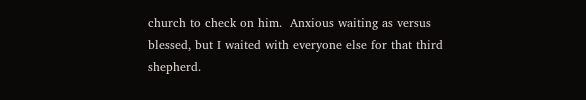church to check on him.  Anxious waiting as versus blessed, but I waited with everyone else for that third shepherd.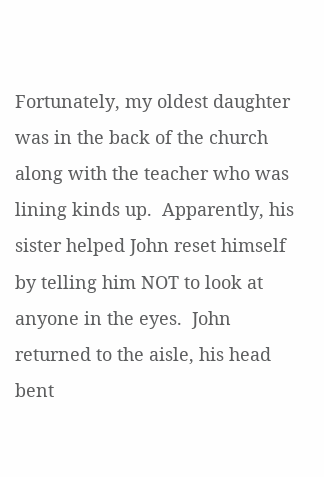Fortunately, my oldest daughter was in the back of the church along with the teacher who was lining kinds up.  Apparently, his sister helped John reset himself by telling him NOT to look at anyone in the eyes.  John returned to the aisle, his head bent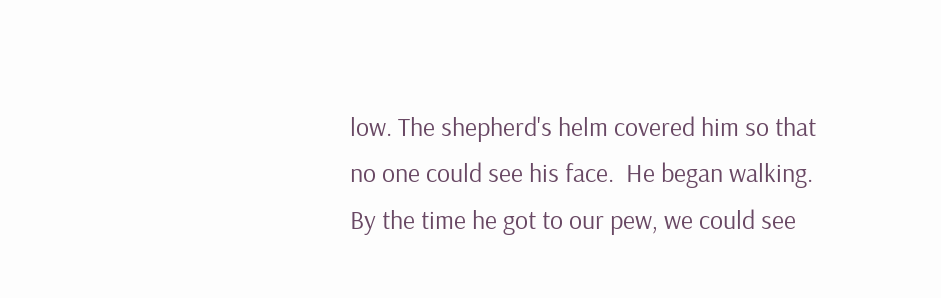low. The shepherd's helm covered him so that no one could see his face.  He began walking.  By the time he got to our pew, we could see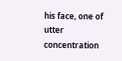his face, one of utter concentration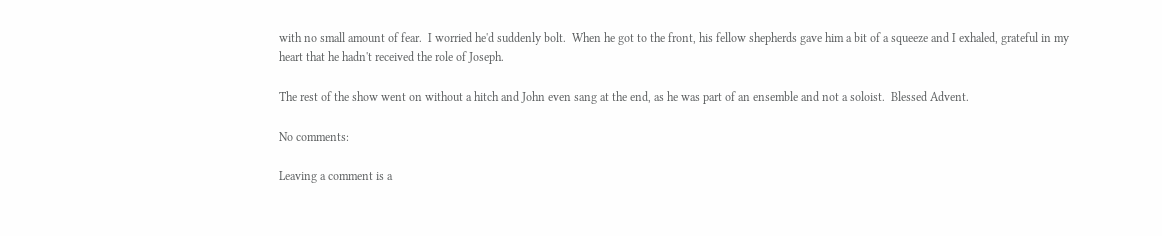with no small amount of fear.  I worried he'd suddenly bolt.  When he got to the front, his fellow shepherds gave him a bit of a squeeze and I exhaled, grateful in my heart that he hadn't received the role of Joseph.

The rest of the show went on without a hitch and John even sang at the end, as he was part of an ensemble and not a soloist.  Blessed Advent.

No comments:

Leaving a comment is a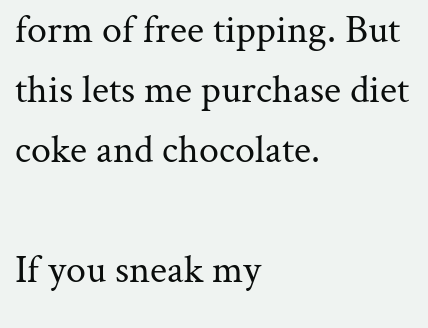form of free tipping. But this lets me purchase diet coke and chocolate.

If you sneak my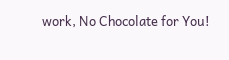work, No Chocolate for You!